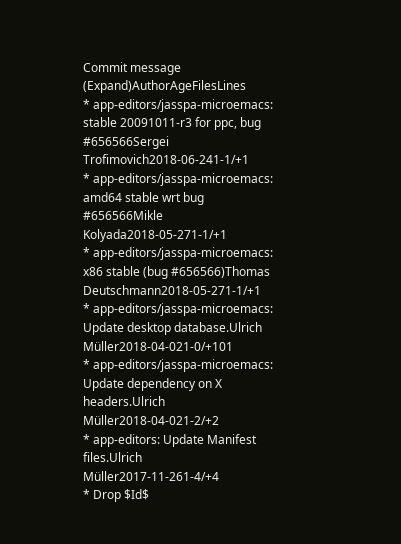Commit message (Expand)AuthorAgeFilesLines
* app-editors/jasspa-microemacs: stable 20091011-r3 for ppc, bug #656566Sergei Trofimovich2018-06-241-1/+1
* app-editors/jasspa-microemacs: amd64 stable wrt bug #656566Mikle Kolyada2018-05-271-1/+1
* app-editors/jasspa-microemacs: x86 stable (bug #656566)Thomas Deutschmann2018-05-271-1/+1
* app-editors/jasspa-microemacs: Update desktop database.Ulrich Müller2018-04-021-0/+101
* app-editors/jasspa-microemacs: Update dependency on X headers.Ulrich Müller2018-04-021-2/+2
* app-editors: Update Manifest files.Ulrich Müller2017-11-261-4/+4
* Drop $Id$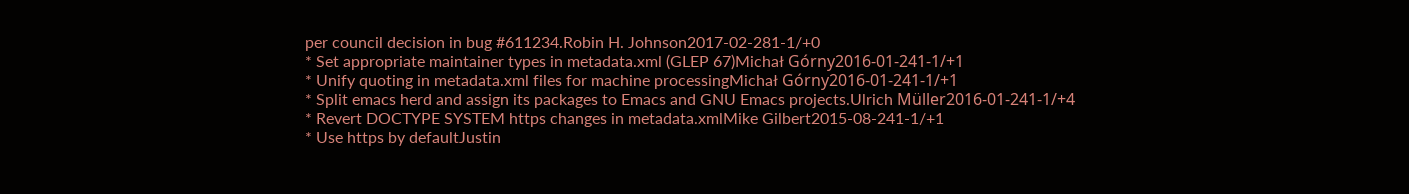per council decision in bug #611234.Robin H. Johnson2017-02-281-1/+0
* Set appropriate maintainer types in metadata.xml (GLEP 67)Michał Górny2016-01-241-1/+1
* Unify quoting in metadata.xml files for machine processingMichał Górny2016-01-241-1/+1
* Split emacs herd and assign its packages to Emacs and GNU Emacs projects.Ulrich Müller2016-01-241-1/+4
* Revert DOCTYPE SYSTEM https changes in metadata.xmlMike Gilbert2015-08-241-1/+1
* Use https by defaultJustin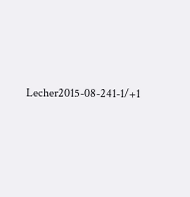Lecher2015-08-241-1/+1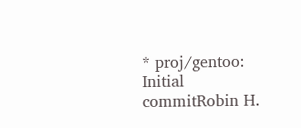* proj/gentoo: Initial commitRobin H.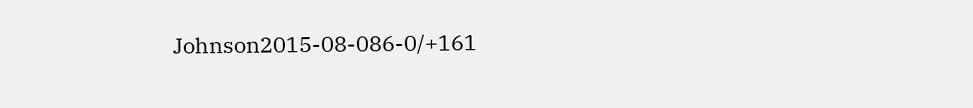Johnson2015-08-086-0/+161